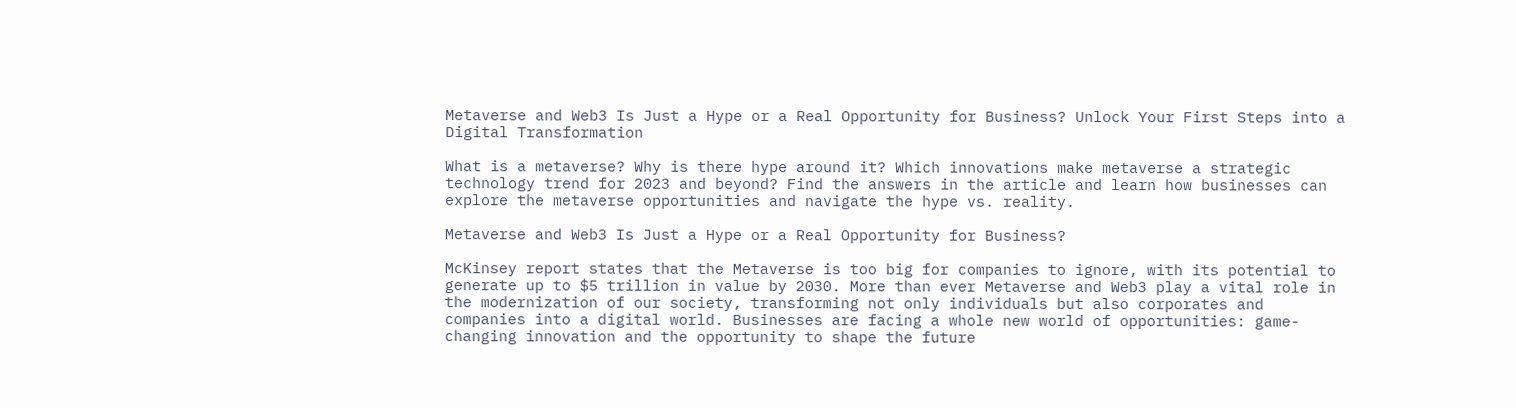Metaverse and Web3 Is Just a Hype or a Real Opportunity for Business? Unlock Your First Steps into a Digital Transformation

What is a metaverse? Why is there hype around it? Which innovations make metaverse a strategic technology trend for 2023 and beyond? Find the answers in the article and learn how businesses can explore the metaverse opportunities and navigate the hype vs. reality.

Metaverse and Web3 Is Just a Hype or a Real Opportunity for Business?

McKinsey report states that the Metaverse is too big for companies to ignore, with its potential to generate up to $5 trillion in value by 2030. More than ever Metaverse and Web3 play a vital role in the modernization of our society, transforming not only individuals but also corporates and companies into a digital world. Businesses are facing a whole new world of opportunities: game-changing innovation and the opportunity to shape the future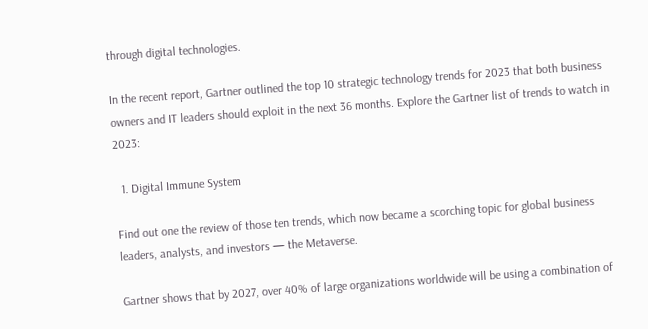through digital technologies.

In the recent report, Gartner outlined the top 10 strategic technology trends for 2023 that both business owners and IT leaders should exploit in the next 36 months. Explore the Gartner list of trends to watch in 2023:

  1. Digital Immune System

Find out one the review of those ten trends, which now became a scorching topic for global business leaders, analysts, and investors — the Metaverse.

Gartner shows that by 2027, over 40% of large organizations worldwide will be using a combination of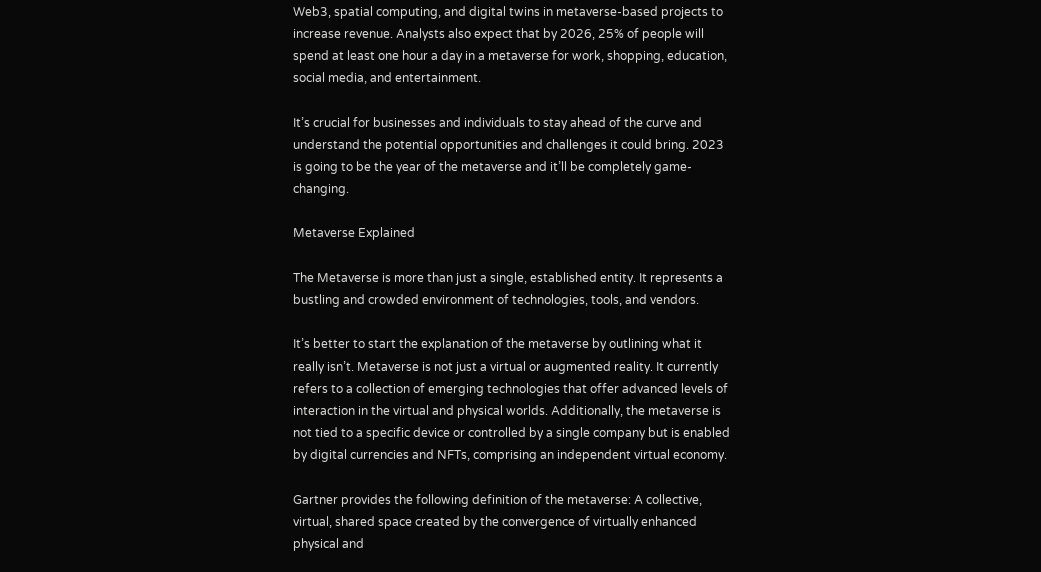Web3, spatial computing, and digital twins in metaverse-based projects to increase revenue. Analysts also expect that by 2026, 25% of people will spend at least one hour a day in a metaverse for work, shopping, education, social media, and entertainment.

It’s crucial for businesses and individuals to stay ahead of the curve and understand the potential opportunities and challenges it could bring. 2023 is going to be the year of the metaverse and it’ll be completely game-changing.

Metaverse Explained

The Metaverse is more than just a single, established entity. It represents a bustling and crowded environment of technologies, tools, and vendors.

It’s better to start the explanation of the metaverse by outlining what it really isn’t. Metaverse is not just a virtual or augmented reality. It currently refers to a collection of emerging technologies that offer advanced levels of interaction in the virtual and physical worlds. Additionally, the metaverse is not tied to a specific device or controlled by a single company but is enabled by digital currencies and NFTs, comprising an independent virtual economy.

Gartner provides the following definition of the metaverse: A collective, virtual, shared space created by the convergence of virtually enhanced physical and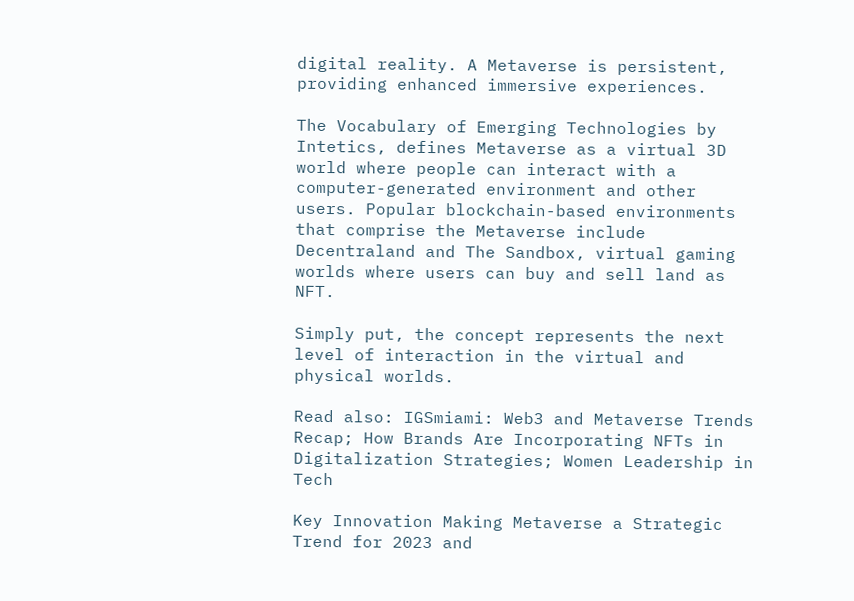digital reality. A Metaverse is persistent, providing enhanced immersive experiences.

The Vocabulary of Emerging Technologies by Intetics, defines Metaverse as a virtual 3D world where people can interact with a computer-generated environment and other users. Popular blockchain-based environments that comprise the Metaverse include Decentraland and The Sandbox, virtual gaming worlds where users can buy and sell land as NFT.

Simply put, the concept represents the next level of interaction in the virtual and physical worlds.

Read also: IGSmiami: Web3 and Metaverse Trends Recap; How Brands Are Incorporating NFTs in Digitalization Strategies; Women Leadership in Tech

Key Innovation Making Metaverse a Strategic Trend for 2023 and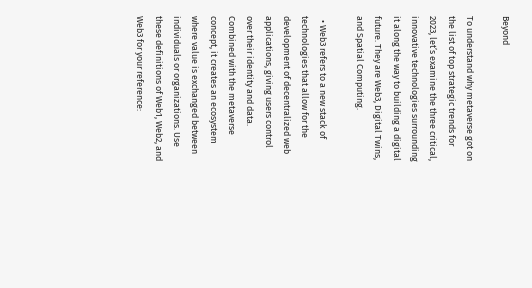Beyond

To understand why metaverse got on the list of top strategic trends for 2023, let’s examine the three critical, innovative technologies surrounding it along the way to building a digital future. They are Web3, Digital Twins, and Spatial Computing.

  • Web3 refers to a new stack of technologies that allow for the development of decentralized web applications, giving users control over their identity and data. Combined with the metaverse concept, it creates an ecosystem where value is exchanged between individuals or organizations. Use these definitions of Web1, Web2, and Web3 for your reference: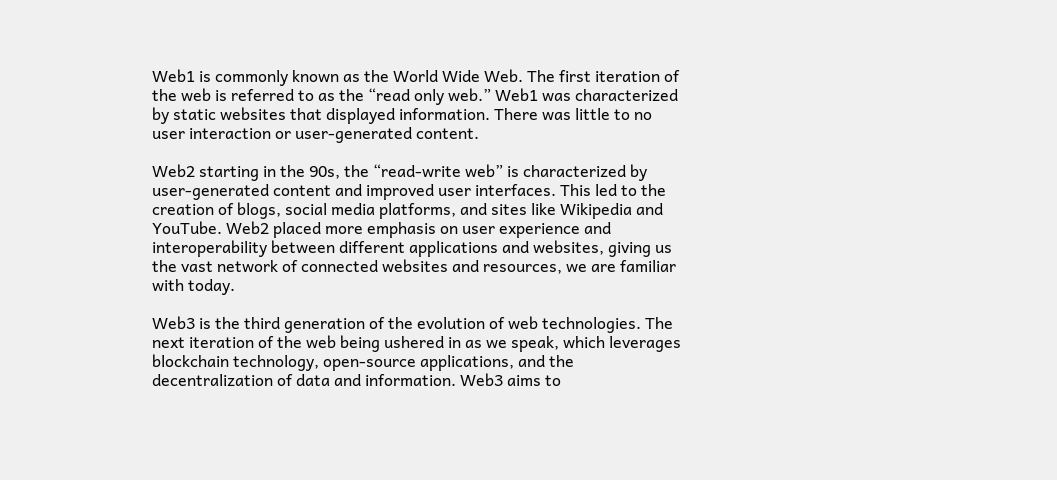Web1 is commonly known as the World Wide Web. The first iteration of the web is referred to as the “read only web.” Web1 was characterized by static websites that displayed information. There was little to no user interaction or user-generated content.

Web2 starting in the 90s, the “read-write web” is characterized by user-generated content and improved user interfaces. This led to the creation of blogs, social media platforms, and sites like Wikipedia and YouTube. Web2 placed more emphasis on user experience and interoperability between different applications and websites, giving us the vast network of connected websites and resources, we are familiar with today.

Web3 is the third generation of the evolution of web technologies. The next iteration of the web being ushered in as we speak, which leverages blockchain technology, open-source applications, and the decentralization of data and information. Web3 aims to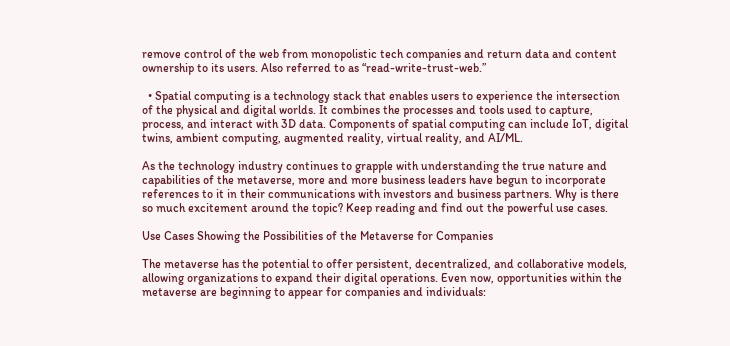remove control of the web from monopolistic tech companies and return data and content ownership to its users. Also referred to as “read-write-trust-web.”

  • Spatial computing is a technology stack that enables users to experience the intersection of the physical and digital worlds. It combines the processes and tools used to capture, process, and interact with 3D data. Components of spatial computing can include IoT, digital twins, ambient computing, augmented reality, virtual reality, and AI/ML.

As the technology industry continues to grapple with understanding the true nature and capabilities of the metaverse, more and more business leaders have begun to incorporate references to it in their communications with investors and business partners. Why is there so much excitement around the topic? Keep reading and find out the powerful use cases.

Use Cases Showing the Possibilities of the Metaverse for Companies

The metaverse has the potential to offer persistent, decentralized, and collaborative models, allowing organizations to expand their digital operations. Even now, opportunities within the metaverse are beginning to appear for companies and individuals: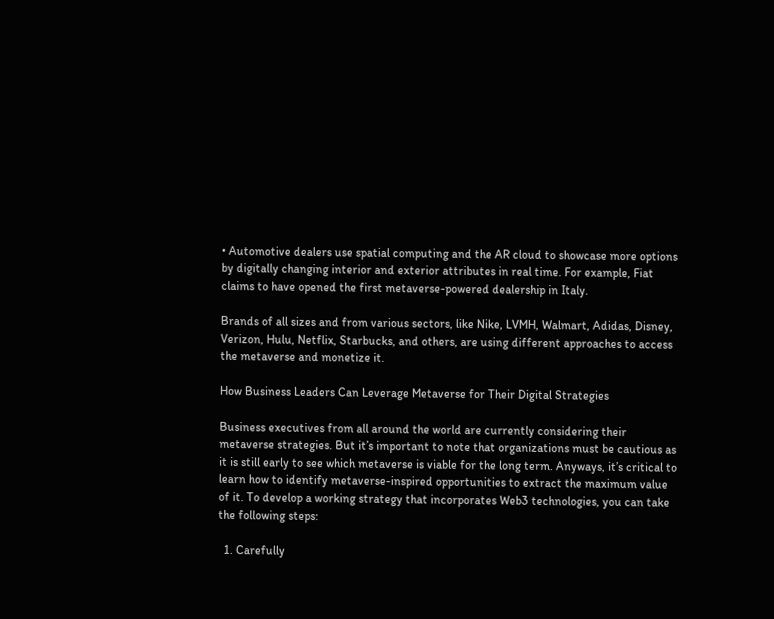• Automotive dealers use spatial computing and the AR cloud to showcase more options by digitally changing interior and exterior attributes in real time. For example, Fiat claims to have opened the first metaverse-powered dealership in Italy.

Brands of all sizes and from various sectors, like Nike, LVMH, Walmart, Adidas, Disney, Verizon, Hulu, Netflix, Starbucks, and others, are using different approaches to access the metaverse and monetize it.

How Business Leaders Can Leverage Metaverse for Their Digital Strategies

Business executives from all around the world are currently considering their metaverse strategies. But it’s important to note that organizations must be cautious as it is still early to see which metaverse is viable for the long term. Anyways, it’s critical to learn how to identify metaverse-inspired opportunities to extract the maximum value of it. To develop a working strategy that incorporates Web3 technologies, you can take the following steps:

  1. Carefully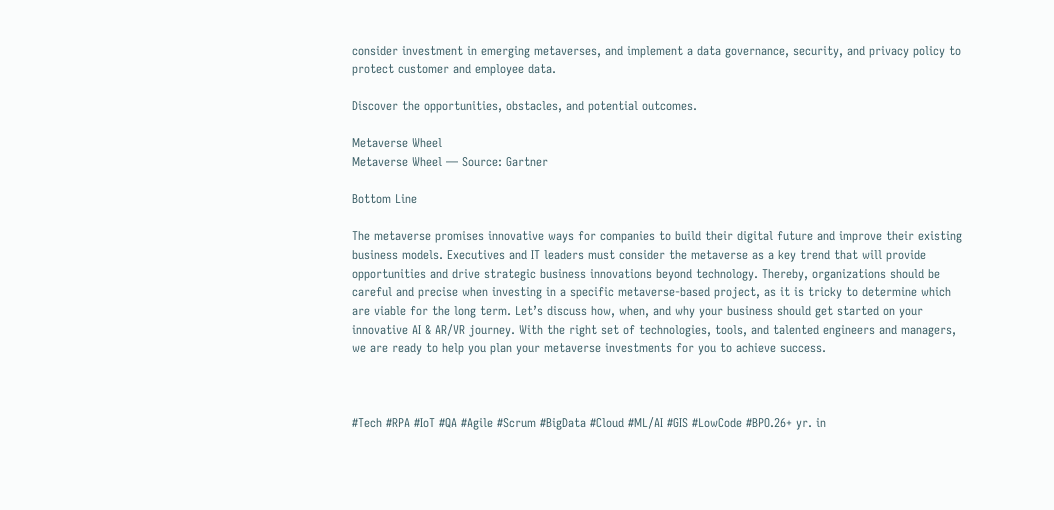consider investment in emerging metaverses, and implement a data governance, security, and privacy policy to protect customer and employee data.

Discover the opportunities, obstacles, and potential outcomes.

Metaverse Wheel
Metaverse Wheel — Source: Gartner

Bottom Line

The metaverse promises innovative ways for companies to build their digital future and improve their existing business models. Executives and IT leaders must consider the metaverse as a key trend that will provide opportunities and drive strategic business innovations beyond technology. Thereby, organizations should be careful and precise when investing in a specific metaverse-based project, as it is tricky to determine which are viable for the long term. Let’s discuss how, when, and why your business should get started on your innovative AI & AR/VR journey. With the right set of technologies, tools, and talented engineers and managers, we are ready to help you plan your metaverse investments for you to achieve success.



#Tech #RPA #IoT #QA #Agile #Scrum #BigData #Cloud #ML/AI #GIS #LowCode #BPO.26+ yr. in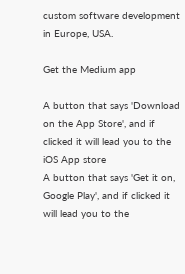custom software development in Europe, USA.

Get the Medium app

A button that says 'Download on the App Store', and if clicked it will lead you to the iOS App store
A button that says 'Get it on, Google Play', and if clicked it will lead you to the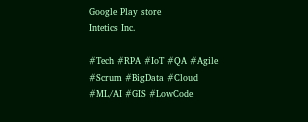Google Play store
Intetics Inc.

#Tech #RPA #IoT #QA #Agile #Scrum #BigData #Cloud #ML/AI #GIS #LowCode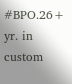#BPO.26+ yr. in custom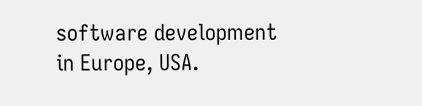software development in Europe, USA.